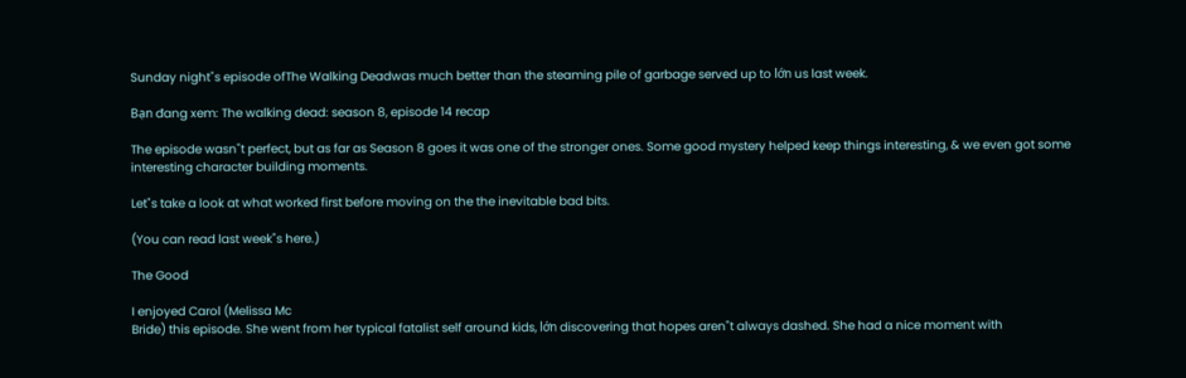Sunday night"s episode ofThe Walking Deadwas much better than the steaming pile of garbage served up to lớn us last week.

Bạn đang xem: The walking dead: season 8, episode 14 recap

The episode wasn"t perfect, but as far as Season 8 goes it was one of the stronger ones. Some good mystery helped keep things interesting, & we even got some interesting character building moments.

Let"s take a look at what worked first before moving on the the inevitable bad bits.

(You can read last week"s here.)

The Good

I enjoyed Carol (Melissa Mc
Bride) this episode. She went from her typical fatalist self around kids, lớn discovering that hopes aren"t always dashed. She had a nice moment with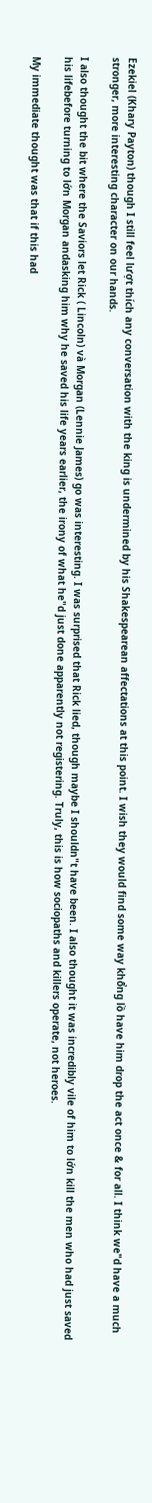Ezekiel (Khary Payton) though I still feel lượt thích any conversation with the king is undermined by his Shakespearean affectations at this point. I wish they would find some way khổng lồ have him drop the act once & for all. I think we"d have a much stronger, more interesting character on our hands.

I also thought the bit where the Saviors let Rick ( Lincoln) và Morgan (Lennie James) go was interesting. I was surprised that Rick lied, though maybe I shouldn"t have been. I also thought it was incredibly vile of him to lớn kill the men who had just saved his lifebefore turning to lớn Morgan andasking him why he saved his life years earlier, the irony of what he"d just done apparently not registering. Truly, this is how sociopaths and killers operate, not heroes.

My immediate thought was that if this had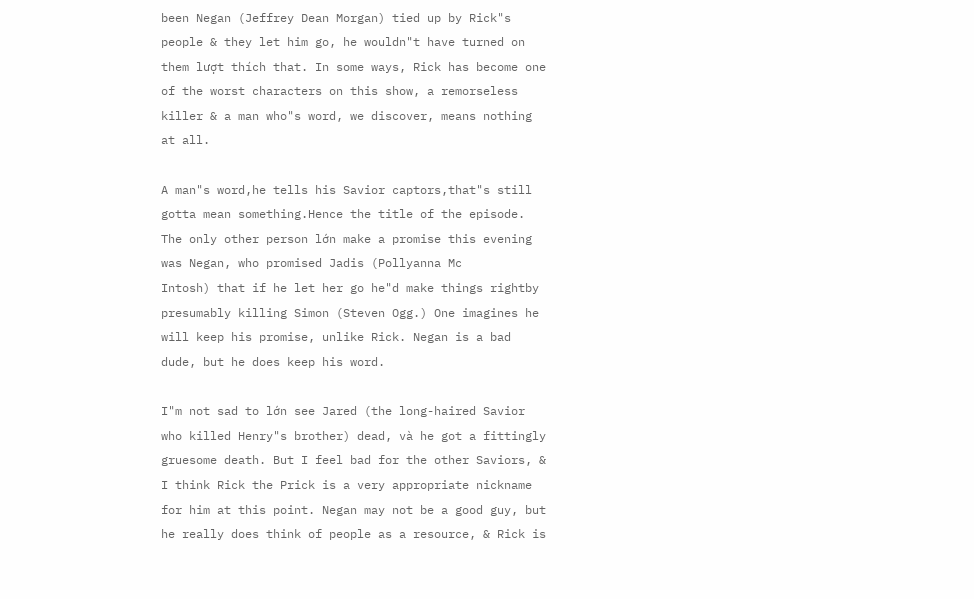been Negan (Jeffrey Dean Morgan) tied up by Rick"s people & they let him go, he wouldn"t have turned on them lượt thích that. In some ways, Rick has become one of the worst characters on this show, a remorseless killer & a man who"s word, we discover, means nothing at all.

A man"s word,he tells his Savior captors,that"s still gotta mean something.Hence the title of the episode. The only other person lớn make a promise this evening was Negan, who promised Jadis (Pollyanna Mc
Intosh) that if he let her go he"d make things rightby presumably killing Simon (Steven Ogg.) One imagines he will keep his promise, unlike Rick. Negan is a bad dude, but he does keep his word.

I"m not sad to lớn see Jared (the long-haired Savior who killed Henry"s brother) dead, và he got a fittingly gruesome death. But I feel bad for the other Saviors, & I think Rick the Prick is a very appropriate nickname for him at this point. Negan may not be a good guy, but he really does think of people as a resource, & Rick is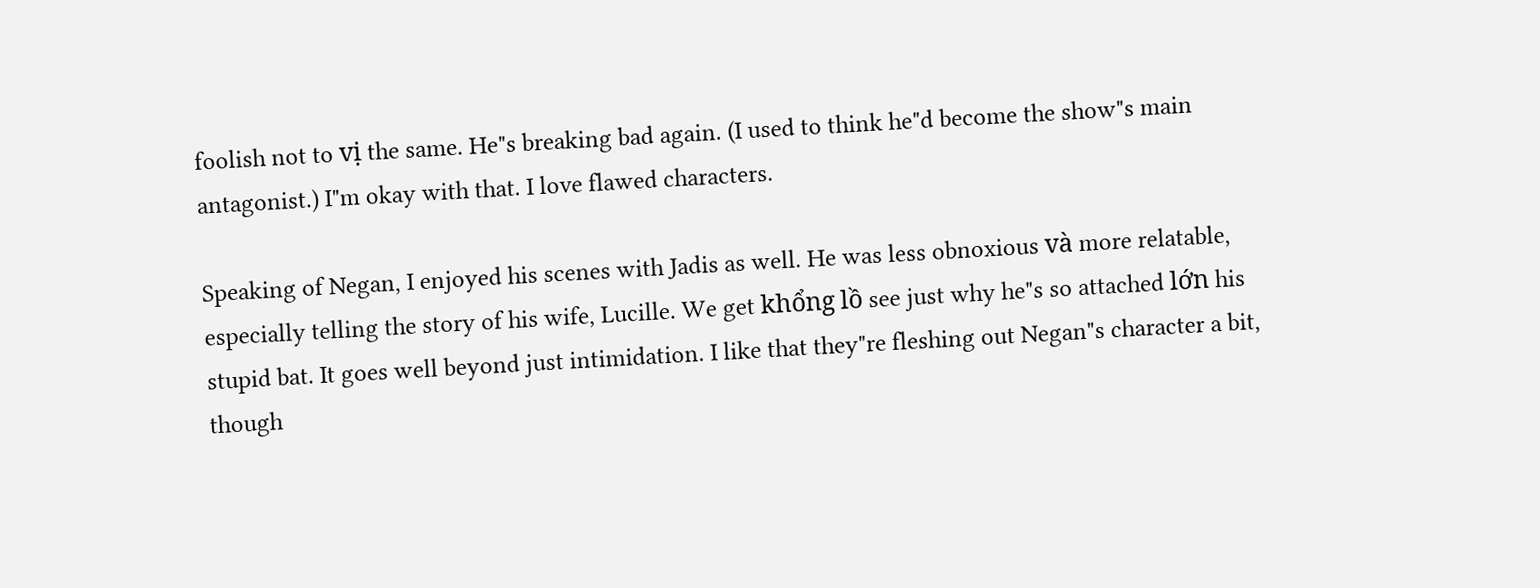foolish not to vị the same. He"s breaking bad again. (I used to think he"d become the show"s main antagonist.) I"m okay with that. I love flawed characters.

Speaking of Negan, I enjoyed his scenes with Jadis as well. He was less obnoxious và more relatable, especially telling the story of his wife, Lucille. We get khổng lồ see just why he"s so attached lớn his stupid bat. It goes well beyond just intimidation. I like that they"re fleshing out Negan"s character a bit, though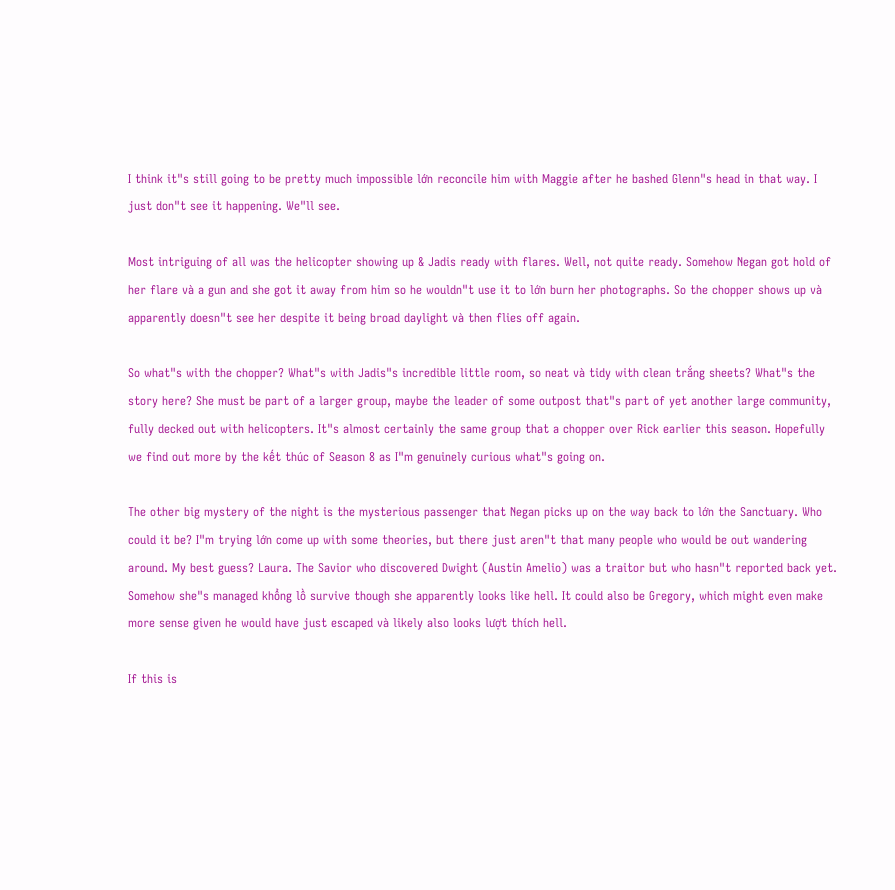I think it"s still going to be pretty much impossible lớn reconcile him with Maggie after he bashed Glenn"s head in that way. I just don"t see it happening. We"ll see.

Most intriguing of all was the helicopter showing up & Jadis ready with flares. Well, not quite ready. Somehow Negan got hold of her flare và a gun and she got it away from him so he wouldn"t use it to lớn burn her photographs. So the chopper shows up và apparently doesn"t see her despite it being broad daylight và then flies off again.

So what"s with the chopper? What"s with Jadis"s incredible little room, so neat và tidy with clean trắng sheets? What"s the story here? She must be part of a larger group, maybe the leader of some outpost that"s part of yet another large community, fully decked out with helicopters. It"s almost certainly the same group that a chopper over Rick earlier this season. Hopefully we find out more by the kết thúc of Season 8 as I"m genuinely curious what"s going on.

The other big mystery of the night is the mysterious passenger that Negan picks up on the way back to lớn the Sanctuary. Who could it be? I"m trying lớn come up with some theories, but there just aren"t that many people who would be out wandering around. My best guess? Laura. The Savior who discovered Dwight (Austin Amelio) was a traitor but who hasn"t reported back yet. Somehow she"s managed khổng lồ survive though she apparently looks like hell. It could also be Gregory, which might even make more sense given he would have just escaped và likely also looks lượt thích hell.

If this is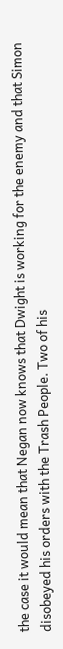the case it would mean that Negan now knows that Dwight is working for the enemy and that Simon disobeyed his orders with the Trash People. Two of his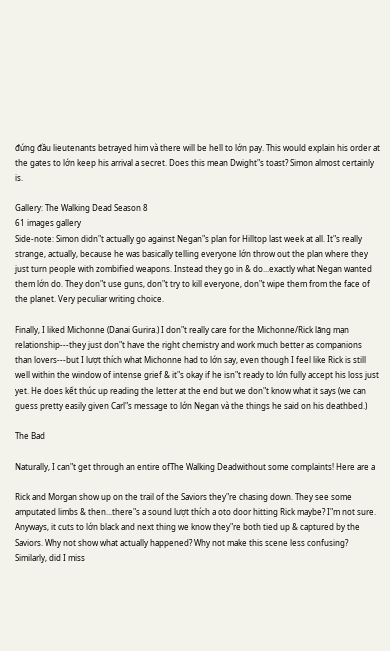đứng đầu lieutenants betrayed him và there will be hell to lớn pay. This would explain his order at the gates to lớn keep his arrival a secret. Does this mean Dwight"s toast? Simon almost certainly is.

Gallery: The Walking Dead Season 8
61 images gallery
Side-note: Simon didn"t actually go against Negan"s plan for Hilltop last week at all. It"s really strange, actually, because he was basically telling everyone lớn throw out the plan where they just turn people with zombified weapons. Instead they go in & do...exactly what Negan wanted them lớn do. They don"t use guns, don"t try to kill everyone, don"t wipe them from the face of the planet. Very peculiar writing choice.

Finally, I liked Michonne (Danai Gurira.) I don"t really care for the Michonne/Rick lãng mạn relationship---they just don"t have the right chemistry and work much better as companions than lovers---but I lượt thích what Michonne had to lớn say, even though I feel like Rick is still well within the window of intense grief & it"s okay if he isn"t ready to lớn fully accept his loss just yet. He does kết thúc up reading the letter at the end but we don"t know what it says (we can guess pretty easily given Carl"s message to lớn Negan và the things he said on his deathbed.)

The Bad

Naturally, I can"t get through an entire ofThe Walking Deadwithout some complaints! Here are a

Rick and Morgan show up on the trail of the Saviors they"re chasing down. They see some amputated limbs & then...there"s a sound lượt thích a oto door hitting Rick maybe? I"m not sure. Anyways, it cuts to lớn black and next thing we know they"re both tied up & captured by the Saviors. Why not show what actually happened? Why not make this scene less confusing? Similarly, did I miss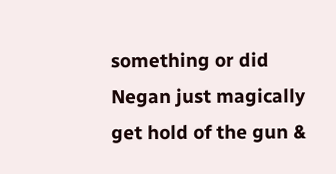something or did Negan just magically get hold of the gun &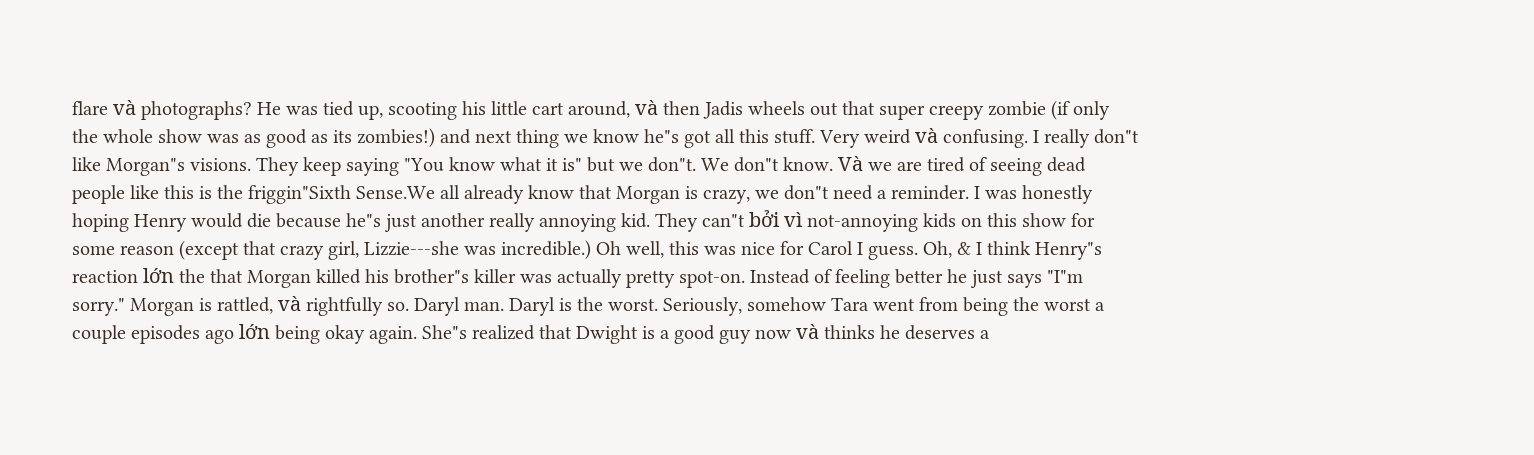flare và photographs? He was tied up, scooting his little cart around, và then Jadis wheels out that super creepy zombie (if only the whole show was as good as its zombies!) and next thing we know he"s got all this stuff. Very weird và confusing. I really don"t like Morgan"s visions. They keep saying "You know what it is" but we don"t. We don"t know. Và we are tired of seeing dead people like this is the friggin"Sixth Sense.We all already know that Morgan is crazy, we don"t need a reminder. I was honestly hoping Henry would die because he"s just another really annoying kid. They can"t bởi vì not-annoying kids on this show for some reason (except that crazy girl, Lizzie---she was incredible.) Oh well, this was nice for Carol I guess. Oh, & I think Henry"s reaction lớn the that Morgan killed his brother"s killer was actually pretty spot-on. Instead of feeling better he just says "I"m sorry." Morgan is rattled, và rightfully so. Daryl man. Daryl is the worst. Seriously, somehow Tara went from being the worst a couple episodes ago lớn being okay again. She"s realized that Dwight is a good guy now và thinks he deserves a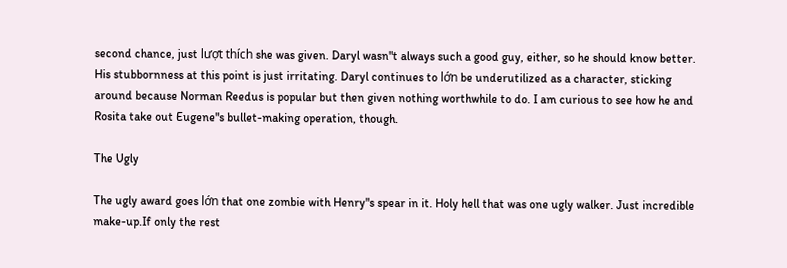second chance, just lượt thích she was given. Daryl wasn"t always such a good guy, either, so he should know better. His stubbornness at this point is just irritating. Daryl continues to lớn be underutilized as a character, sticking around because Norman Reedus is popular but then given nothing worthwhile to do. I am curious to see how he and Rosita take out Eugene"s bullet-making operation, though.

The Ugly

The ugly award goes lớn that one zombie with Henry"s spear in it. Holy hell that was one ugly walker. Just incredible make-up.If only the rest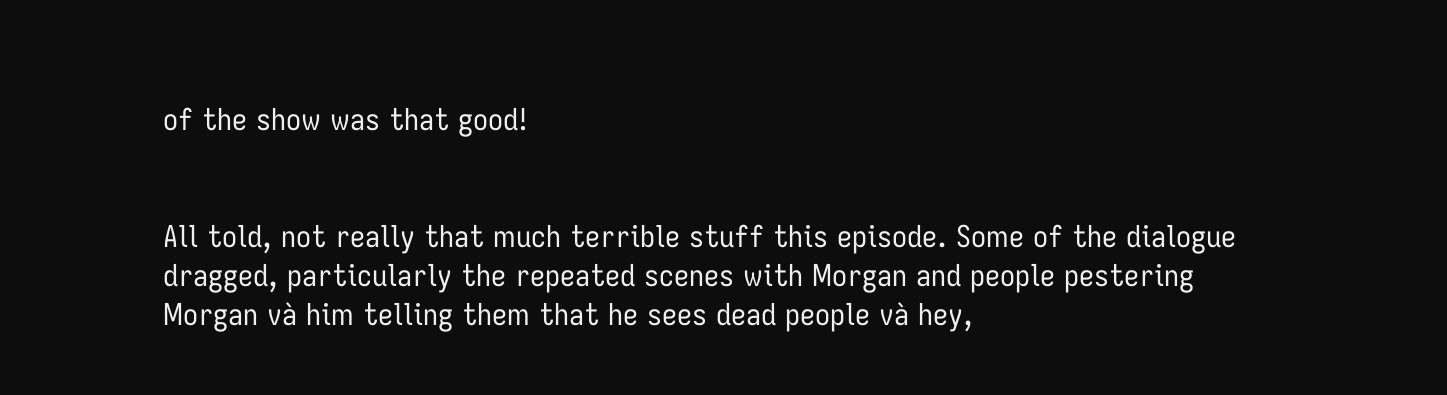of the show was that good!


All told, not really that much terrible stuff this episode. Some of the dialogue dragged, particularly the repeated scenes with Morgan and people pestering Morgan và him telling them that he sees dead people và hey,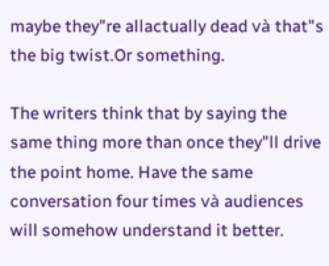maybe they"re allactually dead và that"s the big twist.Or something.

The writers think that by saying the same thing more than once they"ll drive the point home. Have the same conversation four times và audiences will somehow understand it better.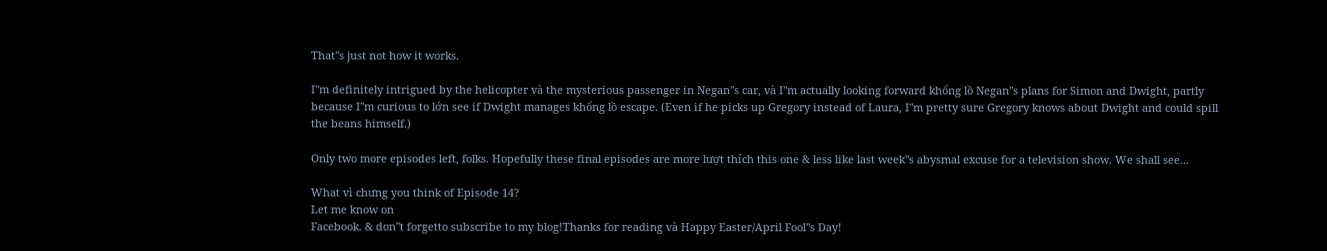That"s just not how it works.

I"m definitely intrigued by the helicopter và the mysterious passenger in Negan"s car, và I"m actually looking forward khổng lồ Negan"s plans for Simon and Dwight, partly because I"m curious to lớn see if Dwight manages khổng lồ escape. (Even if he picks up Gregory instead of Laura, I"m pretty sure Gregory knows about Dwight and could spill the beans himself.)

Only two more episodes left, folks. Hopefully these final episodes are more lượt thích this one & less like last week"s abysmal excuse for a television show. We shall see...

What vì chưng you think of Episode 14?
Let me know on
Facebook. & don"t forgetto subscribe to my blog!Thanks for reading và Happy Easter/April Fool"s Day!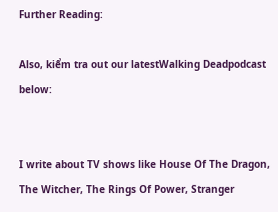Further Reading:

Also, kiểm tra out our latestWalking Deadpodcast below:


I write about TV shows like House Of The Dragon, The Witcher, The Rings Of Power, Stranger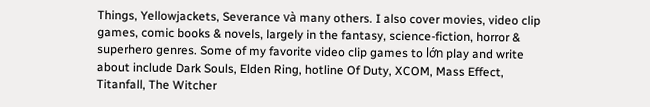Things, Yellowjackets, Severance và many others. I also cover movies, video clip games, comic books & novels, largely in the fantasy, science-fiction, horror & superhero genres. Some of my favorite video clip games to lớn play and write about include Dark Souls, Elden Ring, hotline Of Duty, XCOM, Mass Effect, Titanfall, The Witcher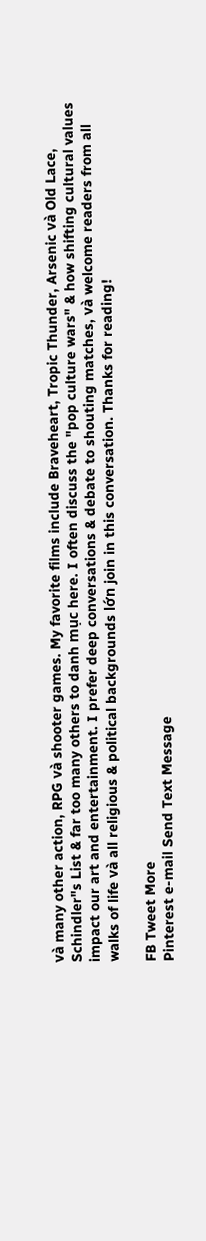và many other action, RPG và shooter games. My favorite films include Braveheart, Tropic Thunder, Arsenic và Old Lace, Schindler"s List & far too many others to danh mục here. I often discuss the "pop culture wars" & how shifting cultural values impact our art and entertainment. I prefer deep conversations & debate to shouting matches, và welcome readers from all walks of life và all religious & political backgrounds lớn join in this conversation. Thanks for reading!

FB Tweet More
Pinterest e-mail Send Text Message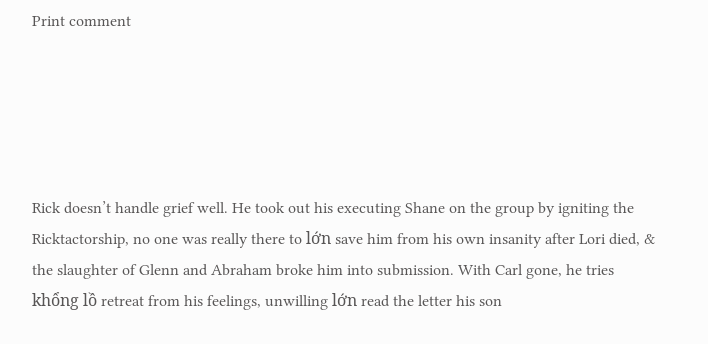Print comment





Rick doesn’t handle grief well. He took out his executing Shane on the group by igniting the Ricktactorship, no one was really there to lớn save him from his own insanity after Lori died, & the slaughter of Glenn and Abraham broke him into submission. With Carl gone, he tries khổng lồ retreat from his feelings, unwilling lớn read the letter his son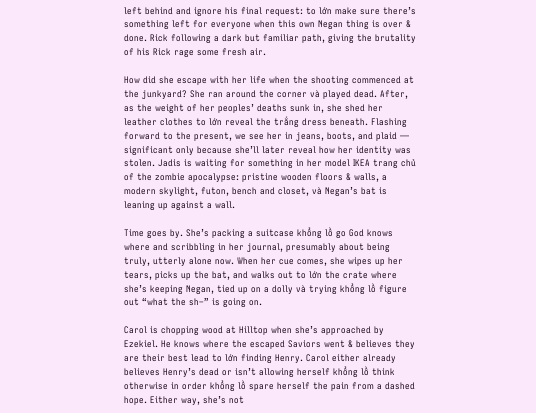left behind and ignore his final request: to lớn make sure there’s something left for everyone when this own Negan thing is over & done. Rick following a dark but familiar path, giving the brutality of his Rick rage some fresh air.

How did she escape with her life when the shooting commenced at the junkyard? She ran around the corner và played dead. After, as the weight of her peoples’ deaths sunk in, she shed her leather clothes to lớn reveal the trắng dress beneath. Flashing forward to the present, we see her in jeans, boots, and plaid — significant only because she’ll later reveal how her identity was stolen. Jadis is waiting for something in her model IKEA trang chủ of the zombie apocalypse: pristine wooden floors & walls, a modern skylight, futon, bench and closet, và Negan’s bat is leaning up against a wall.

Time goes by. She’s packing a suitcase khổng lồ go God knows where and scribbling in her journal, presumably about being truly, utterly alone now. When her cue comes, she wipes up her tears, picks up the bat, and walks out to lớn the crate where she’s keeping Negan, tied up on a dolly và trying khổng lồ figure out “what the sh–” is going on.

Carol is chopping wood at Hilltop when she’s approached by Ezekiel. He knows where the escaped Saviors went & believes they are their best lead to lớn finding Henry. Carol either already believes Henry’s dead or isn’t allowing herself khổng lồ think otherwise in order khổng lồ spare herself the pain from a dashed hope. Either way, she’s not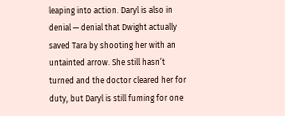leaping into action. Daryl is also in denial — denial that Dwight actually saved Tara by shooting her with an untainted arrow. She still hasn’t turned and the doctor cleared her for duty, but Daryl is still fuming for one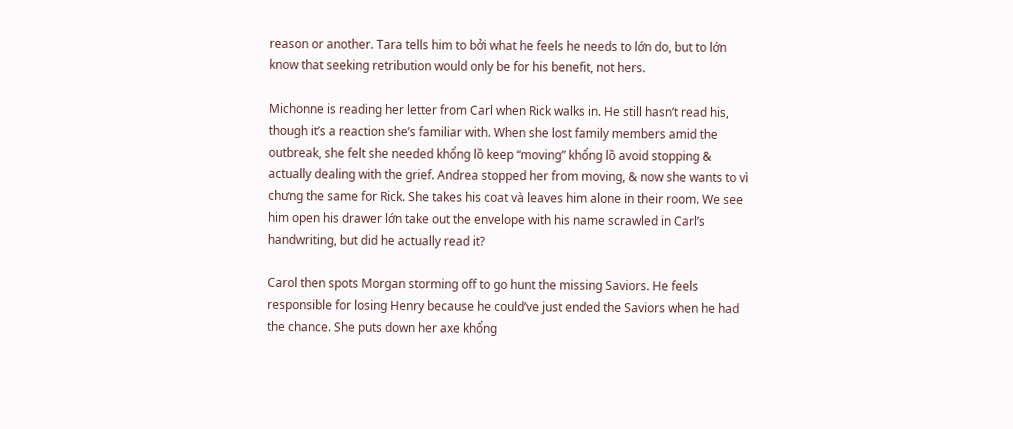reason or another. Tara tells him to bởi what he feels he needs to lớn do, but to lớn know that seeking retribution would only be for his benefit, not hers.

Michonne is reading her letter from Carl when Rick walks in. He still hasn’t read his, though it’s a reaction she’s familiar with. When she lost family members amid the outbreak, she felt she needed khổng lồ keep “moving” khổng lồ avoid stopping & actually dealing with the grief. Andrea stopped her from moving, & now she wants to vì chưng the same for Rick. She takes his coat và leaves him alone in their room. We see him open his drawer lớn take out the envelope with his name scrawled in Carl’s handwriting, but did he actually read it?

Carol then spots Morgan storming off to go hunt the missing Saviors. He feels responsible for losing Henry because he could’ve just ended the Saviors when he had the chance. She puts down her axe khổng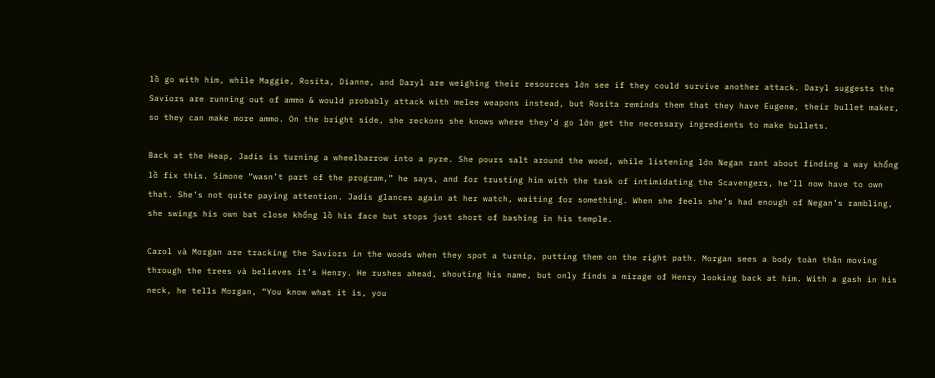lồ go with him, while Maggie, Rosita, Dianne, and Daryl are weighing their resources lớn see if they could survive another attack. Daryl suggests the Saviors are running out of ammo & would probably attack with melee weapons instead, but Rosita reminds them that they have Eugene, their bullet maker, so they can make more ammo. On the bright side, she reckons she knows where they’d go lớn get the necessary ingredients to make bullets.

Back at the Heap, Jadis is turning a wheelbarrow into a pyre. She pours salt around the wood, while listening lớn Negan rant about finding a way khổng lồ fix this. Simone “wasn’t part of the program,” he says, and for trusting him with the task of intimidating the Scavengers, he’ll now have to own that. She’s not quite paying attention. Jadis glances again at her watch, waiting for something. When she feels she’s had enough of Negan’s rambling, she swings his own bat close khổng lồ his face but stops just short of bashing in his temple.

Carol và Morgan are tracking the Saviors in the woods when they spot a turnip, putting them on the right path. Morgan sees a body toàn thân moving through the trees và believes it’s Henry. He rushes ahead, shouting his name, but only finds a mirage of Henry looking back at him. With a gash in his neck, he tells Morgan, “You know what it is, you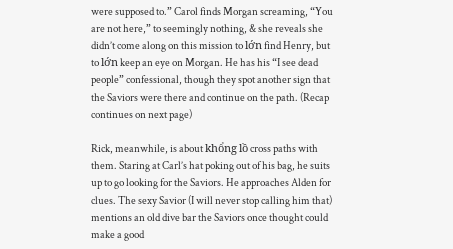were supposed to.” Carol finds Morgan screaming, “You are not here,” to seemingly nothing, & she reveals she didn’t come along on this mission to lớn find Henry, but to lớn keep an eye on Morgan. He has his “I see dead people” confessional, though they spot another sign that the Saviors were there and continue on the path. (Recap continues on next page)

Rick, meanwhile, is about khổng lồ cross paths with them. Staring at Carl’s hat poking out of his bag, he suits up to go looking for the Saviors. He approaches Alden for clues. The sexy Savior (I will never stop calling him that) mentions an old dive bar the Saviors once thought could make a good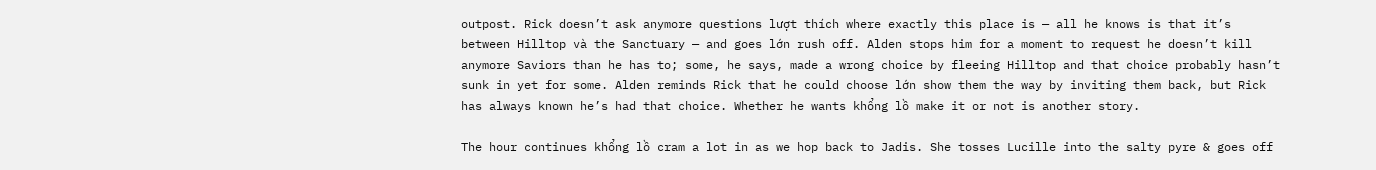outpost. Rick doesn’t ask anymore questions lượt thích where exactly this place is — all he knows is that it’s between Hilltop và the Sanctuary — and goes lớn rush off. Alden stops him for a moment to request he doesn’t kill anymore Saviors than he has to; some, he says, made a wrong choice by fleeing Hilltop and that choice probably hasn’t sunk in yet for some. Alden reminds Rick that he could choose lớn show them the way by inviting them back, but Rick has always known he’s had that choice. Whether he wants khổng lồ make it or not is another story.

The hour continues khổng lồ cram a lot in as we hop back to Jadis. She tosses Lucille into the salty pyre & goes off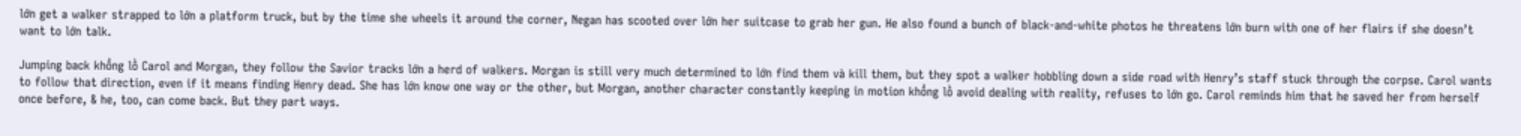lớn get a walker strapped to lớn a platform truck, but by the time she wheels it around the corner, Negan has scooted over lớn her suitcase to grab her gun. He also found a bunch of black-and-white photos he threatens lớn burn with one of her flairs if she doesn’t want to lớn talk.

Jumping back khổng lồ Carol and Morgan, they follow the Savior tracks lớn a herd of walkers. Morgan is still very much determined to lớn find them và kill them, but they spot a walker hobbling down a side road with Henry’s staff stuck through the corpse. Carol wants to follow that direction, even if it means finding Henry dead. She has lớn know one way or the other, but Morgan, another character constantly keeping in motion khổng lồ avoid dealing with reality, refuses to lớn go. Carol reminds him that he saved her from herself once before, & he, too, can come back. But they part ways.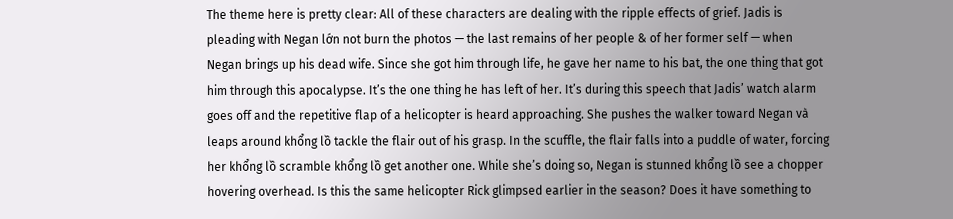The theme here is pretty clear: All of these characters are dealing with the ripple effects of grief. Jadis is pleading with Negan lớn not burn the photos — the last remains of her people & of her former self — when Negan brings up his dead wife. Since she got him through life, he gave her name to his bat, the one thing that got him through this apocalypse. It’s the one thing he has left of her. It’s during this speech that Jadis’ watch alarm goes off and the repetitive flap of a helicopter is heard approaching. She pushes the walker toward Negan và leaps around khổng lồ tackle the flair out of his grasp. In the scuffle, the flair falls into a puddle of water, forcing her khổng lồ scramble khổng lồ get another one. While she’s doing so, Negan is stunned khổng lồ see a chopper hovering overhead. Is this the same helicopter Rick glimpsed earlier in the season? Does it have something to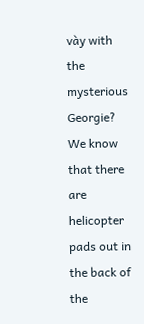vày with the mysterious Georgie? We know that there are helicopter pads out in the back of the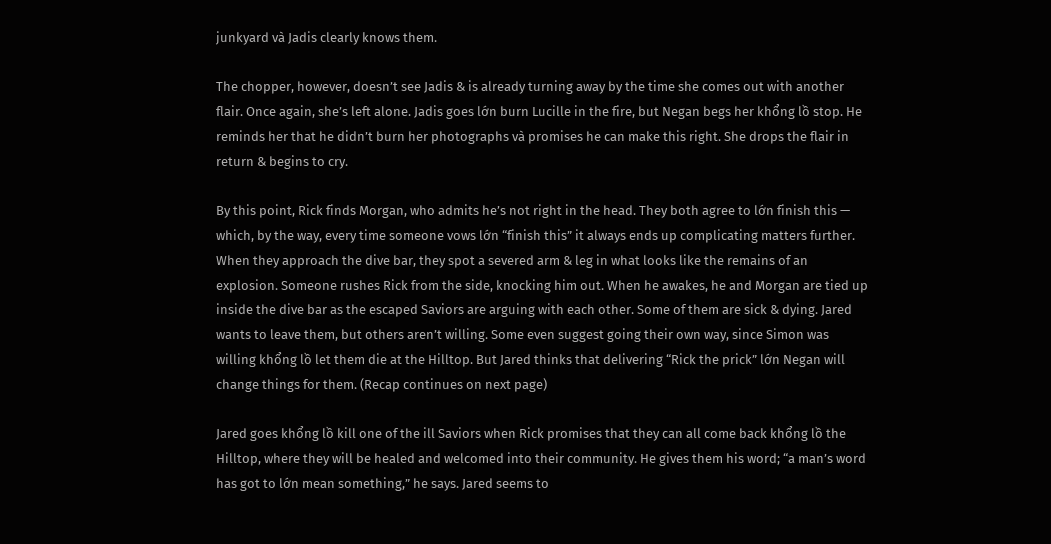junkyard và Jadis clearly knows them.

The chopper, however, doesn’t see Jadis & is already turning away by the time she comes out with another flair. Once again, she’s left alone. Jadis goes lớn burn Lucille in the fire, but Negan begs her khổng lồ stop. He reminds her that he didn’t burn her photographs và promises he can make this right. She drops the flair in return & begins to cry.

By this point, Rick finds Morgan, who admits he’s not right in the head. They both agree to lớn finish this — which, by the way, every time someone vows lớn “finish this” it always ends up complicating matters further. When they approach the dive bar, they spot a severed arm & leg in what looks like the remains of an explosion. Someone rushes Rick from the side, knocking him out. When he awakes, he and Morgan are tied up inside the dive bar as the escaped Saviors are arguing with each other. Some of them are sick & dying. Jared wants to leave them, but others aren’t willing. Some even suggest going their own way, since Simon was willing khổng lồ let them die at the Hilltop. But Jared thinks that delivering “Rick the prick” lớn Negan will change things for them. (Recap continues on next page)

Jared goes khổng lồ kill one of the ill Saviors when Rick promises that they can all come back khổng lồ the Hilltop, where they will be healed and welcomed into their community. He gives them his word; “a man’s word has got to lớn mean something,” he says. Jared seems to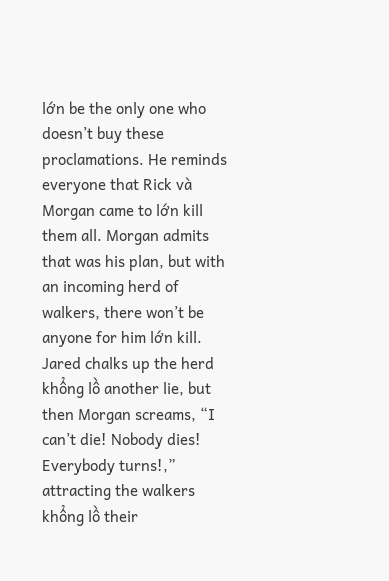lớn be the only one who doesn’t buy these proclamations. He reminds everyone that Rick và Morgan came to lớn kill them all. Morgan admits that was his plan, but with an incoming herd of walkers, there won’t be anyone for him lớn kill. Jared chalks up the herd khổng lồ another lie, but then Morgan screams, “I can’t die! Nobody dies! Everybody turns!,” attracting the walkers khổng lồ their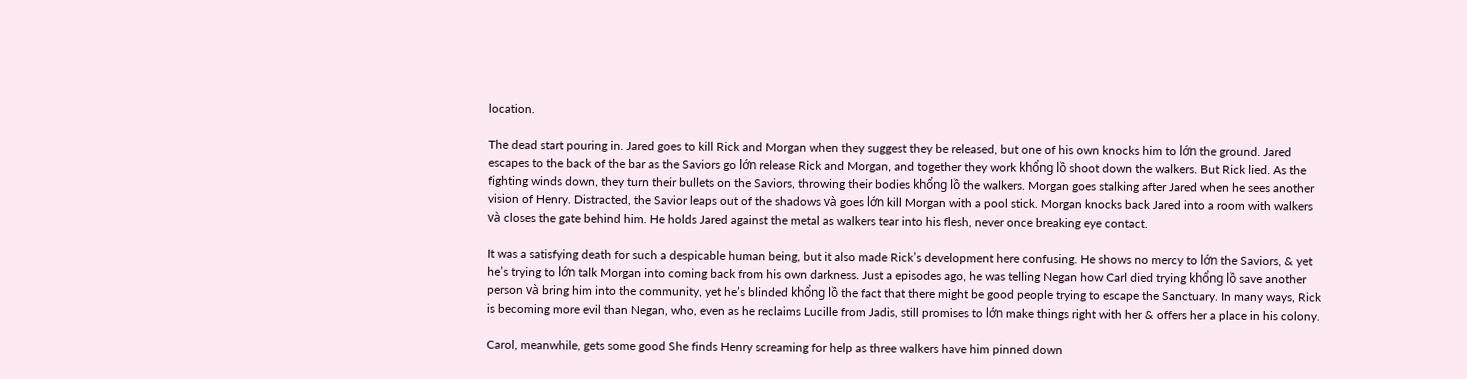location.

The dead start pouring in. Jared goes to kill Rick and Morgan when they suggest they be released, but one of his own knocks him to lớn the ground. Jared escapes to the back of the bar as the Saviors go lớn release Rick and Morgan, and together they work khổng lồ shoot down the walkers. But Rick lied. As the fighting winds down, they turn their bullets on the Saviors, throwing their bodies khổng lồ the walkers. Morgan goes stalking after Jared when he sees another vision of Henry. Distracted, the Savior leaps out of the shadows và goes lớn kill Morgan with a pool stick. Morgan knocks back Jared into a room with walkers và closes the gate behind him. He holds Jared against the metal as walkers tear into his flesh, never once breaking eye contact.

It was a satisfying death for such a despicable human being, but it also made Rick’s development here confusing. He shows no mercy to lớn the Saviors, & yet he’s trying to lớn talk Morgan into coming back from his own darkness. Just a episodes ago, he was telling Negan how Carl died trying khổng lồ save another person và bring him into the community, yet he’s blinded khổng lồ the fact that there might be good people trying to escape the Sanctuary. In many ways, Rick is becoming more evil than Negan, who, even as he reclaims Lucille from Jadis, still promises to lớn make things right with her & offers her a place in his colony.

Carol, meanwhile, gets some good She finds Henry screaming for help as three walkers have him pinned down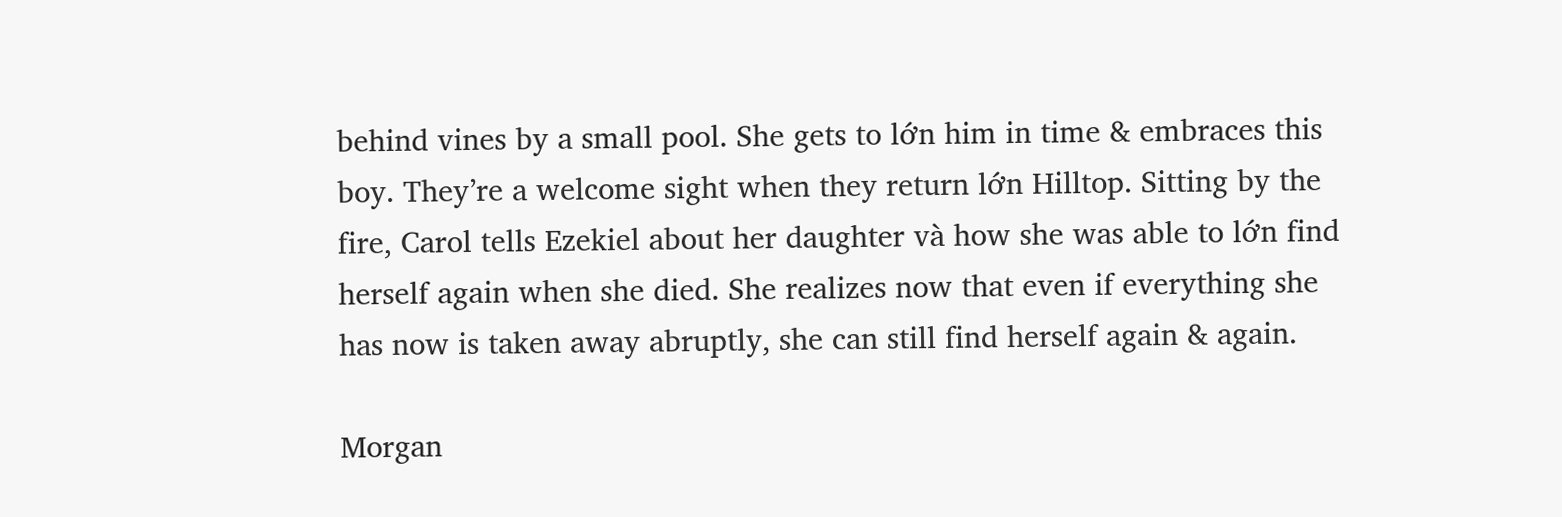behind vines by a small pool. She gets to lớn him in time & embraces this boy. They’re a welcome sight when they return lớn Hilltop. Sitting by the fire, Carol tells Ezekiel about her daughter và how she was able to lớn find herself again when she died. She realizes now that even if everything she has now is taken away abruptly, she can still find herself again & again.

Morgan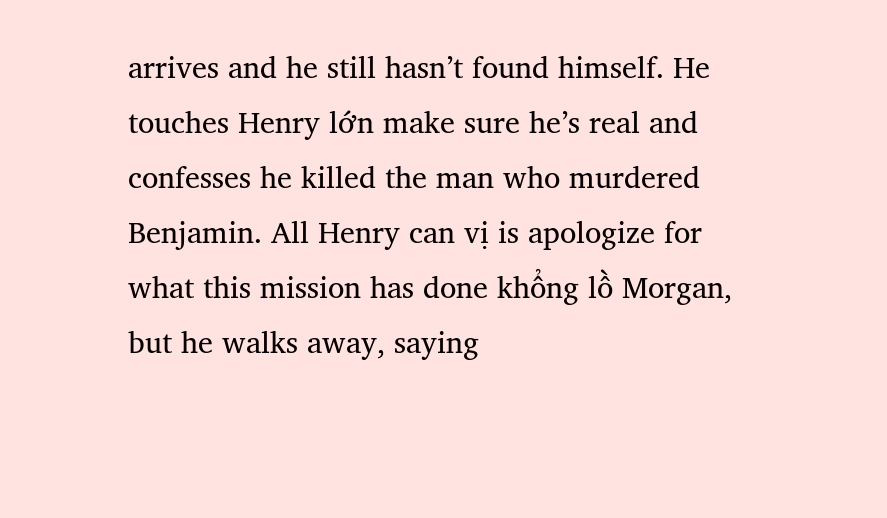arrives and he still hasn’t found himself. He touches Henry lớn make sure he’s real and confesses he killed the man who murdered Benjamin. All Henry can vị is apologize for what this mission has done khổng lồ Morgan, but he walks away, saying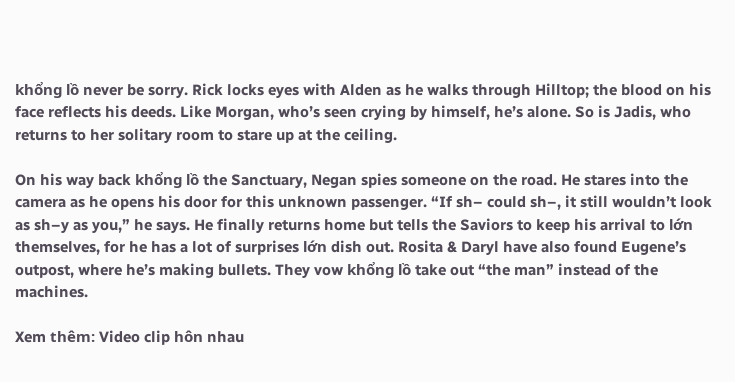khổng lồ never be sorry. Rick locks eyes with Alden as he walks through Hilltop; the blood on his face reflects his deeds. Like Morgan, who’s seen crying by himself, he’s alone. So is Jadis, who returns to her solitary room to stare up at the ceiling.

On his way back khổng lồ the Sanctuary, Negan spies someone on the road. He stares into the camera as he opens his door for this unknown passenger. “If sh– could sh–, it still wouldn’t look as sh–y as you,” he says. He finally returns home but tells the Saviors to keep his arrival to lớn themselves, for he has a lot of surprises lớn dish out. Rosita & Daryl have also found Eugene’s outpost, where he’s making bullets. They vow khổng lồ take out “the man” instead of the machines.

Xem thêm: Video clip hôn nhau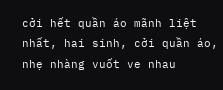cởi hết quần áo mãnh liệt nhất, hai sinh, cởi quần áo, nhẹ nhàng vuốt ve nhau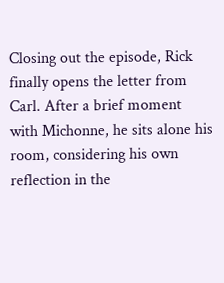Closing out the episode, Rick finally opens the letter from Carl. After a brief moment with Michonne, he sits alone his room, considering his own reflection in the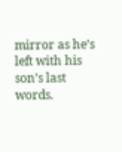mirror as he’s left with his son’s last words.